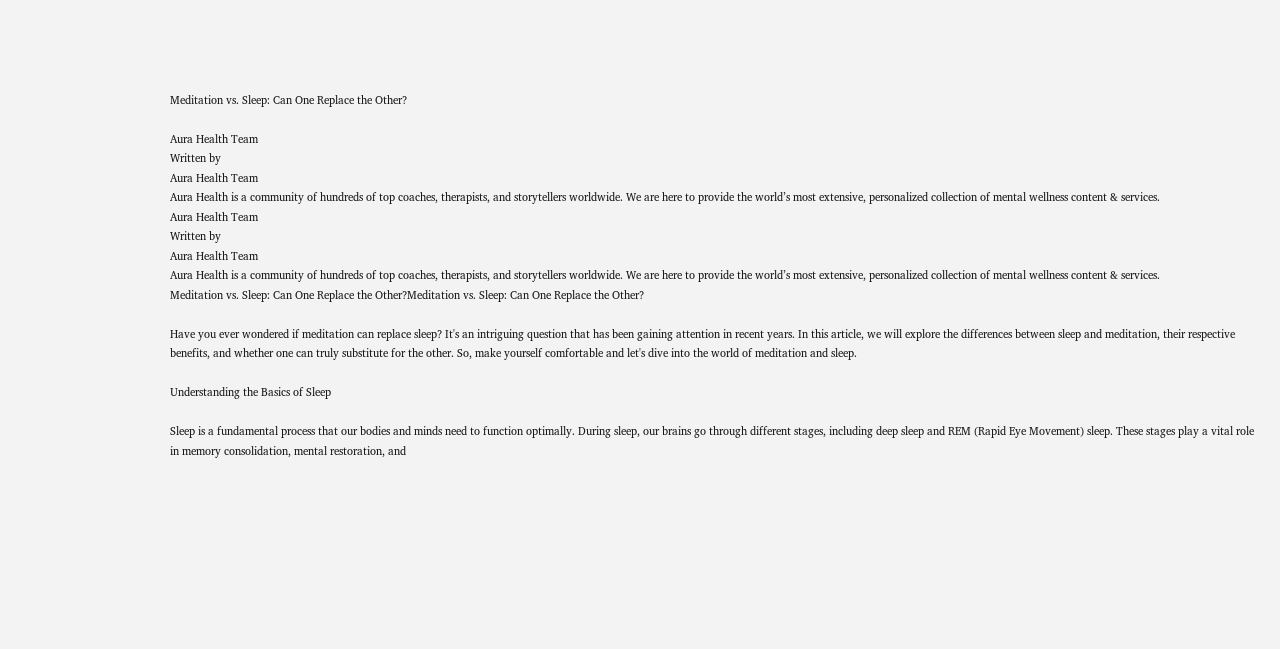Meditation vs. Sleep: Can One Replace the Other?

Aura Health Team
Written by
Aura Health Team
Aura Health is a community of hundreds of top coaches, therapists, and storytellers worldwide. We are here to provide the world’s most extensive, personalized collection of mental wellness content & services.
Aura Health Team
Written by
Aura Health Team
Aura Health is a community of hundreds of top coaches, therapists, and storytellers worldwide. We are here to provide the world’s most extensive, personalized collection of mental wellness content & services.
Meditation vs. Sleep: Can One Replace the Other?Meditation vs. Sleep: Can One Replace the Other?

Have you ever wondered if meditation can replace sleep? It's an intriguing question that has been gaining attention in recent years. In this article, we will explore the differences between sleep and meditation, their respective benefits, and whether one can truly substitute for the other. So, make yourself comfortable and let's dive into the world of meditation and sleep.

Understanding the Basics of Sleep

Sleep is a fundamental process that our bodies and minds need to function optimally. During sleep, our brains go through different stages, including deep sleep and REM (Rapid Eye Movement) sleep. These stages play a vital role in memory consolidation, mental restoration, and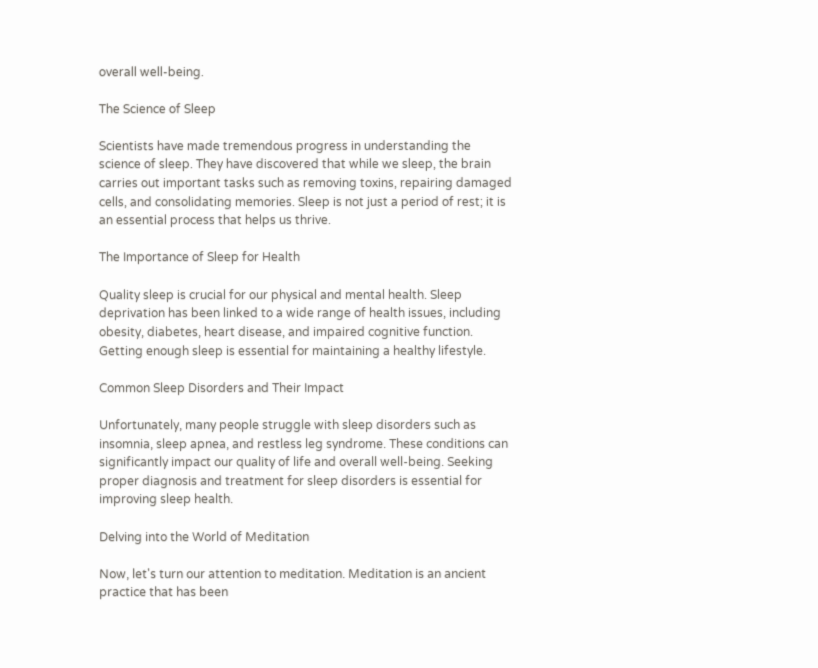overall well-being.

The Science of Sleep

Scientists have made tremendous progress in understanding the science of sleep. They have discovered that while we sleep, the brain carries out important tasks such as removing toxins, repairing damaged cells, and consolidating memories. Sleep is not just a period of rest; it is an essential process that helps us thrive.

The Importance of Sleep for Health

Quality sleep is crucial for our physical and mental health. Sleep deprivation has been linked to a wide range of health issues, including obesity, diabetes, heart disease, and impaired cognitive function. Getting enough sleep is essential for maintaining a healthy lifestyle.

Common Sleep Disorders and Their Impact

Unfortunately, many people struggle with sleep disorders such as insomnia, sleep apnea, and restless leg syndrome. These conditions can significantly impact our quality of life and overall well-being. Seeking proper diagnosis and treatment for sleep disorders is essential for improving sleep health.

Delving into the World of Meditation

Now, let's turn our attention to meditation. Meditation is an ancient practice that has been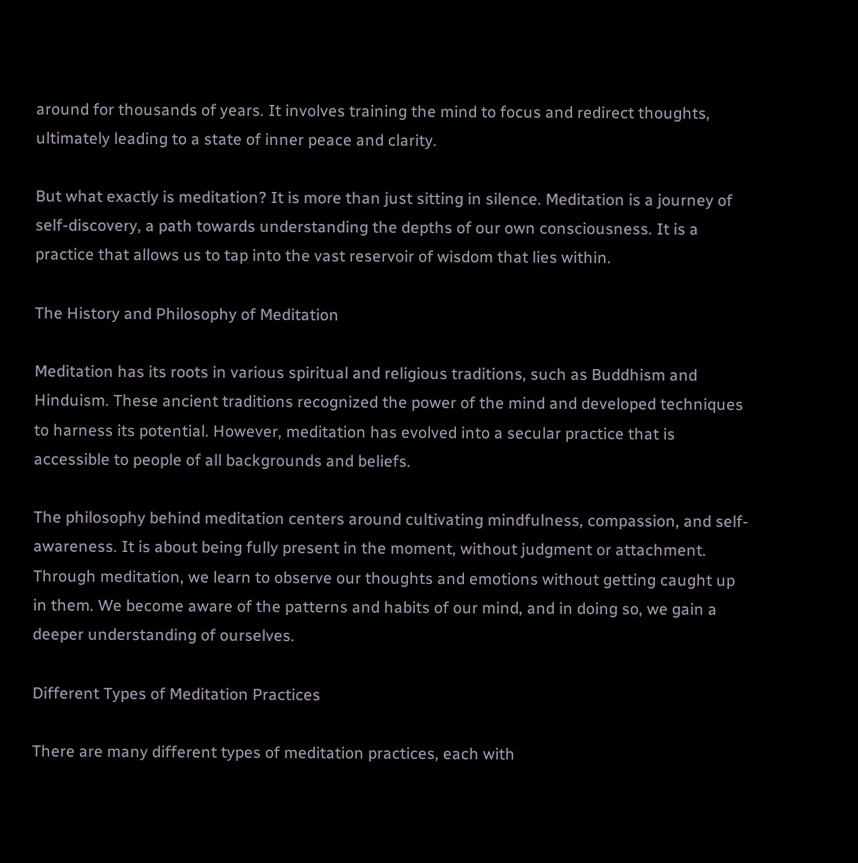around for thousands of years. It involves training the mind to focus and redirect thoughts, ultimately leading to a state of inner peace and clarity.

But what exactly is meditation? It is more than just sitting in silence. Meditation is a journey of self-discovery, a path towards understanding the depths of our own consciousness. It is a practice that allows us to tap into the vast reservoir of wisdom that lies within.

The History and Philosophy of Meditation

Meditation has its roots in various spiritual and religious traditions, such as Buddhism and Hinduism. These ancient traditions recognized the power of the mind and developed techniques to harness its potential. However, meditation has evolved into a secular practice that is accessible to people of all backgrounds and beliefs.

The philosophy behind meditation centers around cultivating mindfulness, compassion, and self-awareness. It is about being fully present in the moment, without judgment or attachment. Through meditation, we learn to observe our thoughts and emotions without getting caught up in them. We become aware of the patterns and habits of our mind, and in doing so, we gain a deeper understanding of ourselves.

Different Types of Meditation Practices

There are many different types of meditation practices, each with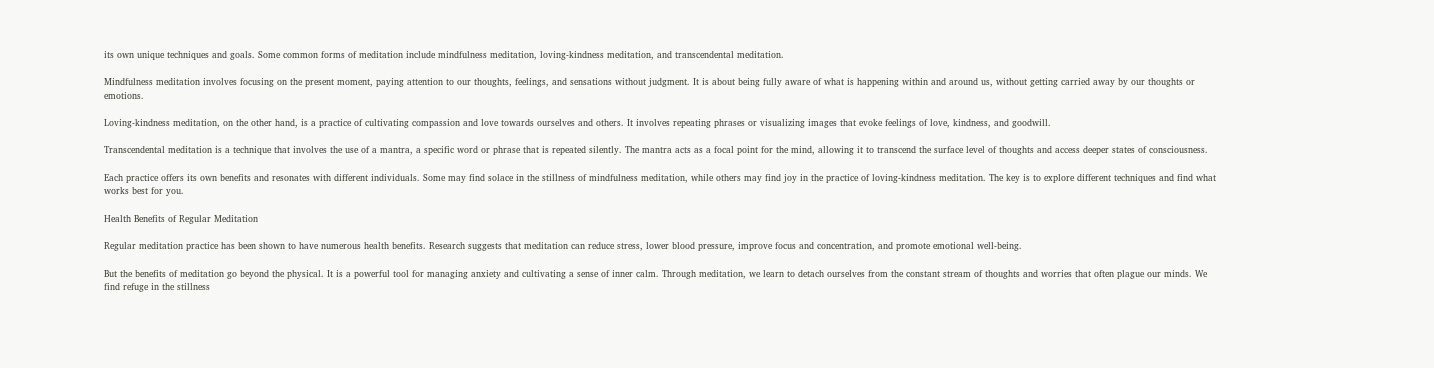its own unique techniques and goals. Some common forms of meditation include mindfulness meditation, loving-kindness meditation, and transcendental meditation.

Mindfulness meditation involves focusing on the present moment, paying attention to our thoughts, feelings, and sensations without judgment. It is about being fully aware of what is happening within and around us, without getting carried away by our thoughts or emotions.

Loving-kindness meditation, on the other hand, is a practice of cultivating compassion and love towards ourselves and others. It involves repeating phrases or visualizing images that evoke feelings of love, kindness, and goodwill.

Transcendental meditation is a technique that involves the use of a mantra, a specific word or phrase that is repeated silently. The mantra acts as a focal point for the mind, allowing it to transcend the surface level of thoughts and access deeper states of consciousness.

Each practice offers its own benefits and resonates with different individuals. Some may find solace in the stillness of mindfulness meditation, while others may find joy in the practice of loving-kindness meditation. The key is to explore different techniques and find what works best for you.

Health Benefits of Regular Meditation

Regular meditation practice has been shown to have numerous health benefits. Research suggests that meditation can reduce stress, lower blood pressure, improve focus and concentration, and promote emotional well-being.

But the benefits of meditation go beyond the physical. It is a powerful tool for managing anxiety and cultivating a sense of inner calm. Through meditation, we learn to detach ourselves from the constant stream of thoughts and worries that often plague our minds. We find refuge in the stillness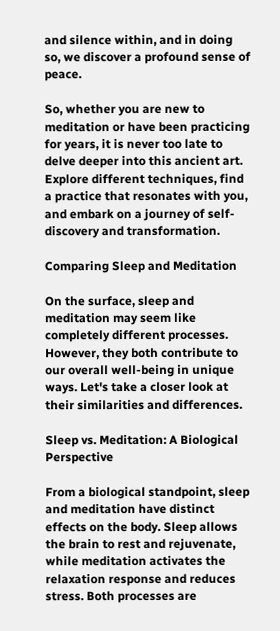and silence within, and in doing so, we discover a profound sense of peace.

So, whether you are new to meditation or have been practicing for years, it is never too late to delve deeper into this ancient art. Explore different techniques, find a practice that resonates with you, and embark on a journey of self-discovery and transformation.

Comparing Sleep and Meditation

On the surface, sleep and meditation may seem like completely different processes. However, they both contribute to our overall well-being in unique ways. Let's take a closer look at their similarities and differences.

Sleep vs. Meditation: A Biological Perspective

From a biological standpoint, sleep and meditation have distinct effects on the body. Sleep allows the brain to rest and rejuvenate, while meditation activates the relaxation response and reduces stress. Both processes are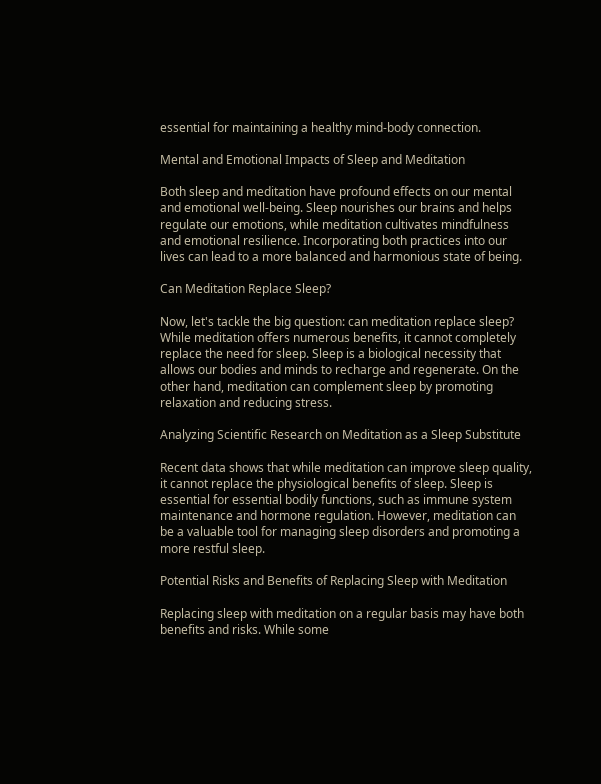essential for maintaining a healthy mind-body connection.

Mental and Emotional Impacts of Sleep and Meditation

Both sleep and meditation have profound effects on our mental and emotional well-being. Sleep nourishes our brains and helps regulate our emotions, while meditation cultivates mindfulness and emotional resilience. Incorporating both practices into our lives can lead to a more balanced and harmonious state of being.

Can Meditation Replace Sleep?

Now, let's tackle the big question: can meditation replace sleep? While meditation offers numerous benefits, it cannot completely replace the need for sleep. Sleep is a biological necessity that allows our bodies and minds to recharge and regenerate. On the other hand, meditation can complement sleep by promoting relaxation and reducing stress.

Analyzing Scientific Research on Meditation as a Sleep Substitute

Recent data shows that while meditation can improve sleep quality, it cannot replace the physiological benefits of sleep. Sleep is essential for essential bodily functions, such as immune system maintenance and hormone regulation. However, meditation can be a valuable tool for managing sleep disorders and promoting a more restful sleep.

Potential Risks and Benefits of Replacing Sleep with Meditation

Replacing sleep with meditation on a regular basis may have both benefits and risks. While some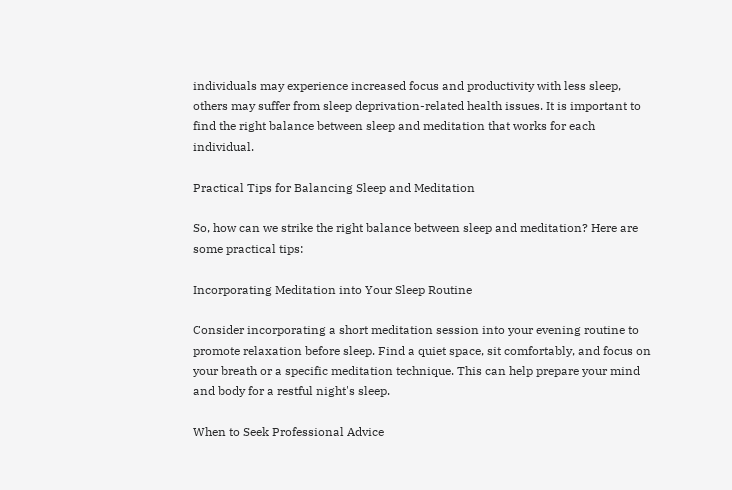individuals may experience increased focus and productivity with less sleep, others may suffer from sleep deprivation-related health issues. It is important to find the right balance between sleep and meditation that works for each individual.

Practical Tips for Balancing Sleep and Meditation

So, how can we strike the right balance between sleep and meditation? Here are some practical tips:

Incorporating Meditation into Your Sleep Routine

Consider incorporating a short meditation session into your evening routine to promote relaxation before sleep. Find a quiet space, sit comfortably, and focus on your breath or a specific meditation technique. This can help prepare your mind and body for a restful night's sleep.

When to Seek Professional Advice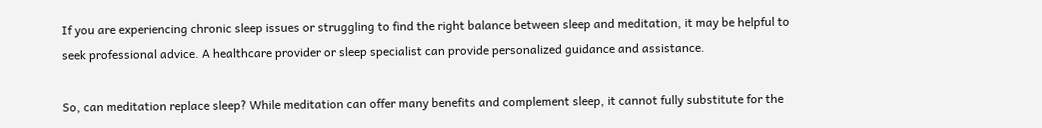If you are experiencing chronic sleep issues or struggling to find the right balance between sleep and meditation, it may be helpful to seek professional advice. A healthcare provider or sleep specialist can provide personalized guidance and assistance.

So, can meditation replace sleep? While meditation can offer many benefits and complement sleep, it cannot fully substitute for the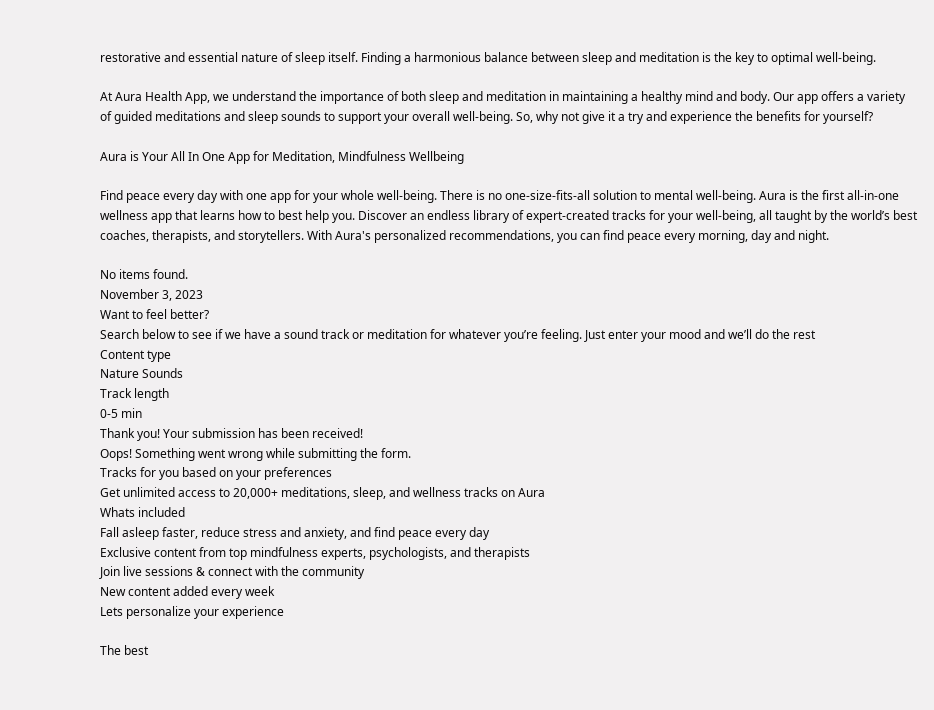restorative and essential nature of sleep itself. Finding a harmonious balance between sleep and meditation is the key to optimal well-being.

At Aura Health App, we understand the importance of both sleep and meditation in maintaining a healthy mind and body. Our app offers a variety of guided meditations and sleep sounds to support your overall well-being. So, why not give it a try and experience the benefits for yourself?

Aura is Your All In One App for Meditation, Mindfulness Wellbeing

Find peace every day with one app for your whole well-being. There is no one-size-fits-all solution to mental well-being. Aura is the first all-in-one wellness app that learns how to best help you. Discover an endless library of expert-created tracks for your well-being, all taught by the world’s best coaches, therapists, and storytellers. With Aura's personalized recommendations, you can find peace every morning, day and night.

No items found.
November 3, 2023
Want to feel better?
Search below to see if we have a sound track or meditation for whatever you’re feeling. Just enter your mood and we’ll do the rest
Content type
Nature Sounds
Track length
0-5 min
Thank you! Your submission has been received!
Oops! Something went wrong while submitting the form.
Tracks for you based on your preferences
Get unlimited access to 20,000+ meditations, sleep, and wellness tracks on Aura
Whats included
Fall asleep faster, reduce stress and anxiety, and find peace every day
Exclusive content from top mindfulness experts, psychologists, and therapists
Join live sessions & connect with the community
New content added every week
Lets personalize your experience

The best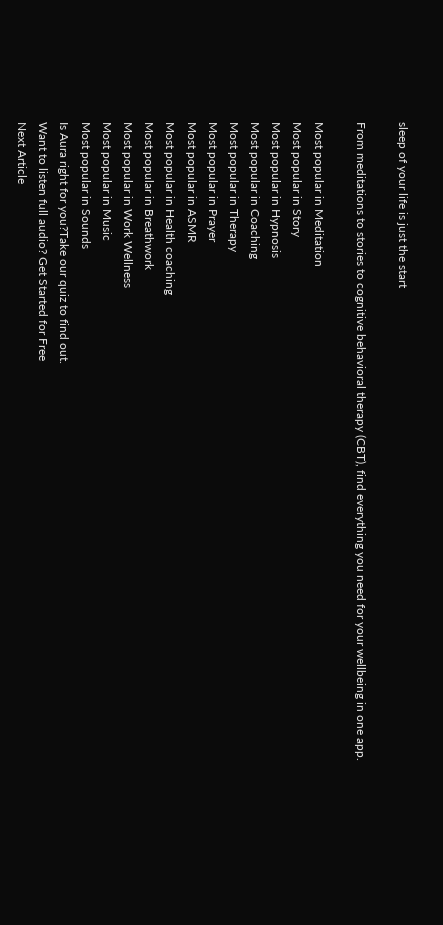sleep of your life is just the start

From meditations to stories to cognitive behavioral therapy (CBT), find everything you need for your wellbeing in one app.

Most popular in Meditation
Most popular in Story
Most popular in Hypnosis
Most popular in Coaching
Most popular in Therapy
Most popular in Prayer
Most popular in ASMR
Most popular in Health coaching
Most popular in Breathwork
Most popular in Work Wellness
Most popular in Music
Most popular in Sounds
Is Aura right for you?Take our quiz to find out.
Want to listen full audio? Get Started for Free
Next Article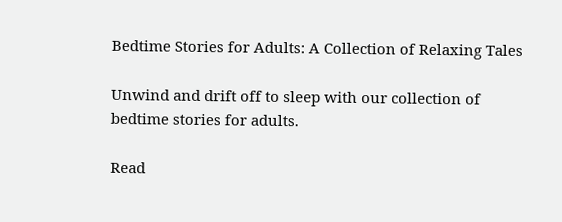Bedtime Stories for Adults: A Collection of Relaxing Tales

Unwind and drift off to sleep with our collection of bedtime stories for adults.

Read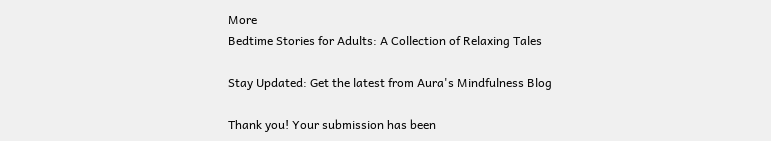More
Bedtime Stories for Adults: A Collection of Relaxing Tales

Stay Updated: Get the latest from Aura's Mindfulness Blog

Thank you! Your submission has been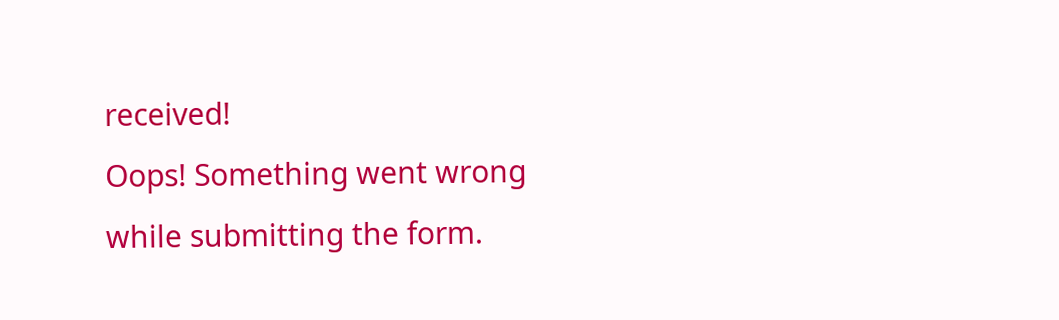received!
Oops! Something went wrong while submitting the form.